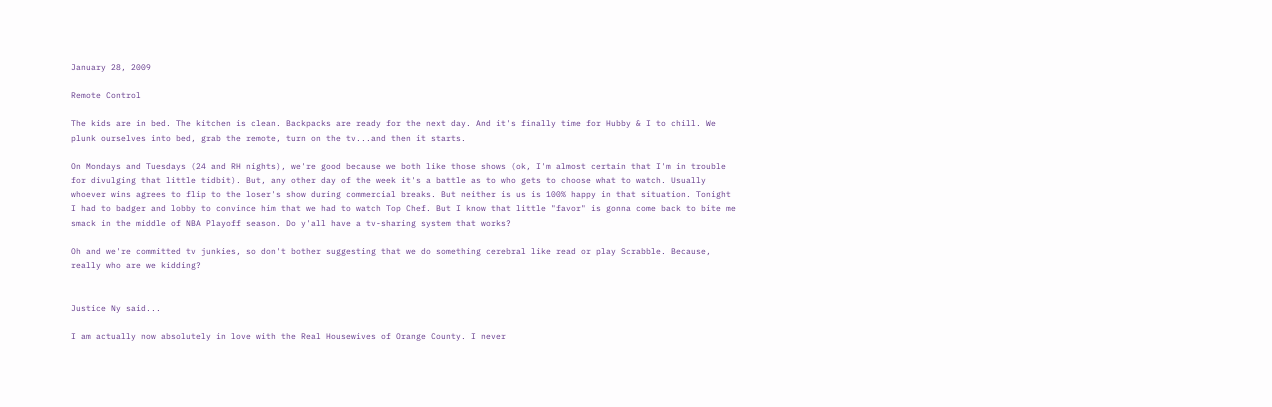January 28, 2009

Remote Control

The kids are in bed. The kitchen is clean. Backpacks are ready for the next day. And it's finally time for Hubby & I to chill. We plunk ourselves into bed, grab the remote, turn on the tv...and then it starts.

On Mondays and Tuesdays (24 and RH nights), we're good because we both like those shows (ok, I'm almost certain that I'm in trouble for divulging that little tidbit). But, any other day of the week it's a battle as to who gets to choose what to watch. Usually whoever wins agrees to flip to the loser's show during commercial breaks. But neither is us is 100% happy in that situation. Tonight I had to badger and lobby to convince him that we had to watch Top Chef. But I know that little "favor" is gonna come back to bite me smack in the middle of NBA Playoff season. Do y'all have a tv-sharing system that works?

Oh and we're committed tv junkies, so don't bother suggesting that we do something cerebral like read or play Scrabble. Because, really who are we kidding?


Justice Ny said...

I am actually now absolutely in love with the Real Housewives of Orange County. I never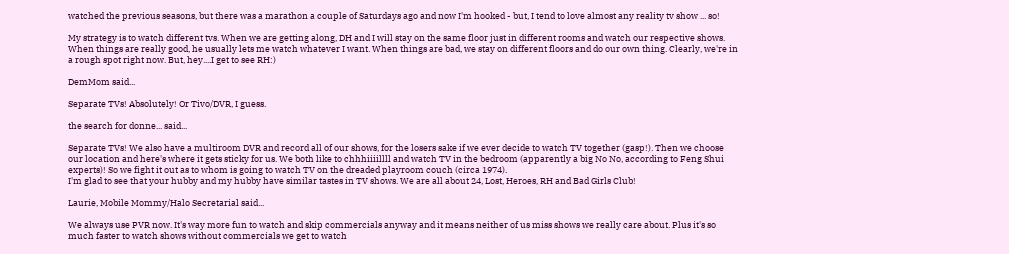watched the previous seasons, but there was a marathon a couple of Saturdays ago and now I'm hooked - but, I tend to love almost any reality tv show ... so!

My strategy is to watch different tvs. When we are getting along, DH and I will stay on the same floor just in different rooms and watch our respective shows. When things are really good, he usually lets me watch whatever I want. When things are bad, we stay on different floors and do our own thing. Clearly, we're in a rough spot right now. But, hey....I get to see RH:)

DemMom said...

Separate TVs! Absolutely! Or Tivo/DVR, I guess.

the search for donne... said...

Separate TVs! We also have a multiroom DVR and record all of our shows, for the losers sake if we ever decide to watch TV together (gasp!). Then we choose our location and here's where it gets sticky for us. We both like to chhhiiiillll and watch TV in the bedroom (apparently a big No No, according to Feng Shui experts)! So we fight it out as to whom is going to watch TV on the dreaded playroom couch (circa 1974).
I'm glad to see that your hubby and my hubby have similar tastes in TV shows. We are all about 24, Lost, Heroes, RH and Bad Girls Club!

Laurie, Mobile Mommy/Halo Secretarial said...

We always use PVR now. It's way more fun to watch and skip commercials anyway and it means neither of us miss shows we really care about. Plus it's so much faster to watch shows without commercials we get to watch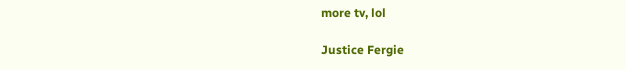more tv, lol

Justice Fergie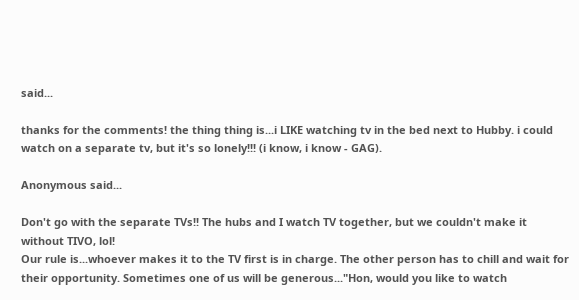said...

thanks for the comments! the thing thing is...i LIKE watching tv in the bed next to Hubby. i could watch on a separate tv, but it's so lonely!!! (i know, i know - GAG).

Anonymous said...

Don't go with the separate TVs!! The hubs and I watch TV together, but we couldn't make it without TIVO, lol!
Our rule is...whoever makes it to the TV first is in charge. The other person has to chill and wait for their opportunity. Sometimes one of us will be generous..."Hon, would you like to watch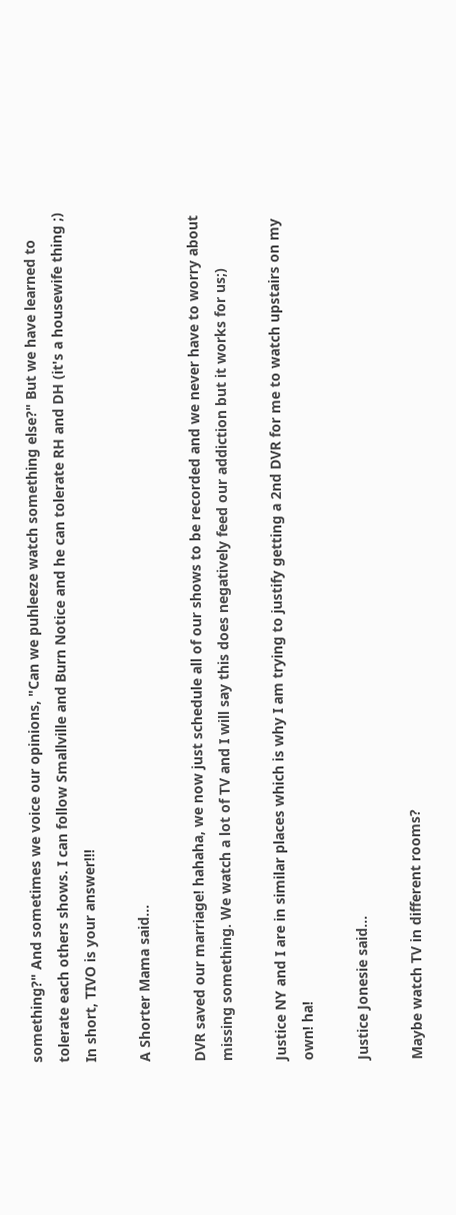something?" And sometimes we voice our opinions, "Can we puhleeze watch something else?" But we have learned to tolerate each others shows. I can follow Smallville and Burn Notice and he can tolerate RH and DH (it's a housewife thing ;)
In short, TIVO is your answer!!!

A Shorter Mama said...

DVR saved our marriage! hahaha, we now just schedule all of our shows to be recorded and we never have to worry about missing something. We watch a lot of TV and I will say this does negatively feed our addiction but it works for us;)

Justice NY and I are in similar places which is why I am trying to justify getting a 2nd DVR for me to watch upstairs on my own! ha!

Justice Jonesie said...

Maybe watch TV in different rooms?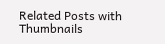Related Posts with Thumbnails